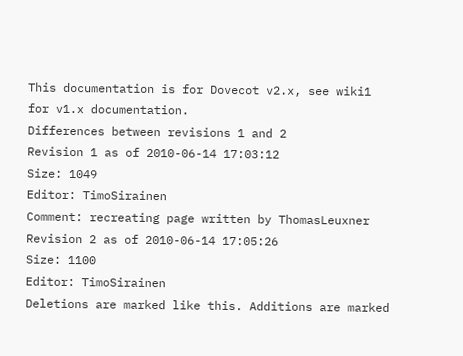This documentation is for Dovecot v2.x, see wiki1 for v1.x documentation.
Differences between revisions 1 and 2
Revision 1 as of 2010-06-14 17:03:12
Size: 1049
Editor: TimoSirainen
Comment: recreating page written by ThomasLeuxner
Revision 2 as of 2010-06-14 17:05:26
Size: 1100
Editor: TimoSirainen
Deletions are marked like this. Additions are marked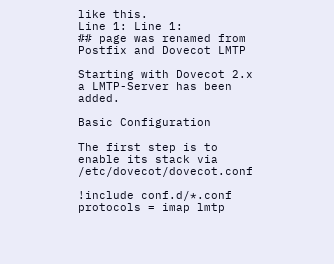like this.
Line 1: Line 1:
## page was renamed from Postfix and Dovecot LMTP

Starting with Dovecot 2.x a LMTP-Server has been added.

Basic Configuration

The first step is to enable its stack via /etc/dovecot/dovecot.conf

!include conf.d/*.conf
protocols = imap lmtp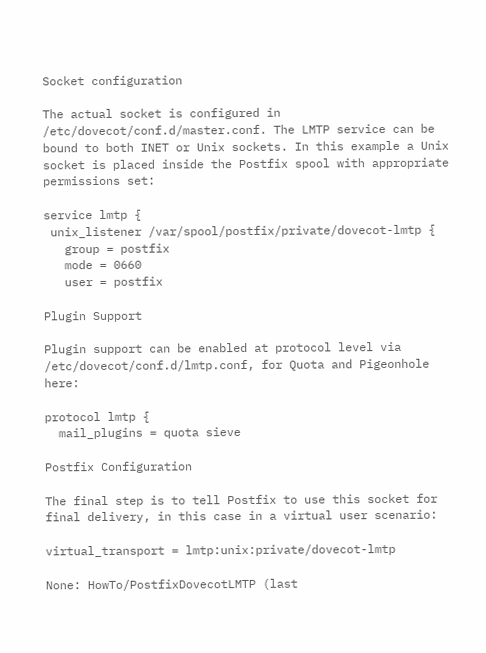Socket configuration

The actual socket is configured in /etc/dovecot/conf.d/master.conf. The LMTP service can be bound to both INET or Unix sockets. In this example a Unix socket is placed inside the Postfix spool with appropriate permissions set:

service lmtp {
 unix_listener /var/spool/postfix/private/dovecot-lmtp {
   group = postfix
   mode = 0660
   user = postfix

Plugin Support

Plugin support can be enabled at protocol level via /etc/dovecot/conf.d/lmtp.conf, for Quota and Pigeonhole here:

protocol lmtp {
  mail_plugins = quota sieve

Postfix Configuration

The final step is to tell Postfix to use this socket for final delivery, in this case in a virtual user scenario:

virtual_transport = lmtp:unix:private/dovecot-lmtp

None: HowTo/PostfixDovecotLMTP (last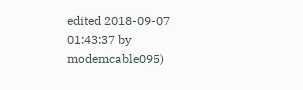edited 2018-09-07 01:43:37 by modemcable095)